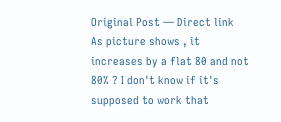Original Post — Direct link
As picture shows , it increases by a flat 80 and not 80% ? I don't know if it's supposed to work that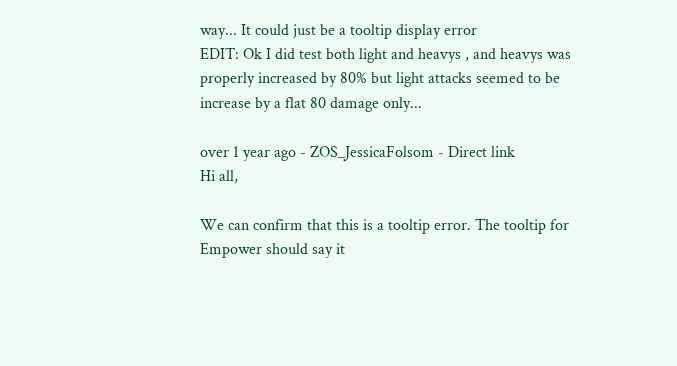way... It could just be a tooltip display error
EDIT: Ok I did test both light and heavys , and heavys was properly increased by 80% but light attacks seemed to be increase by a flat 80 damage only...

over 1 year ago - ZOS_JessicaFolsom - Direct link
Hi all,

We can confirm that this is a tooltip error. The tooltip for Empower should say it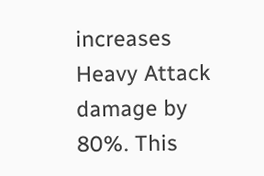increases Heavy Attack damage by 80%. This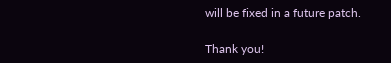will be fixed in a future patch.

Thank you!